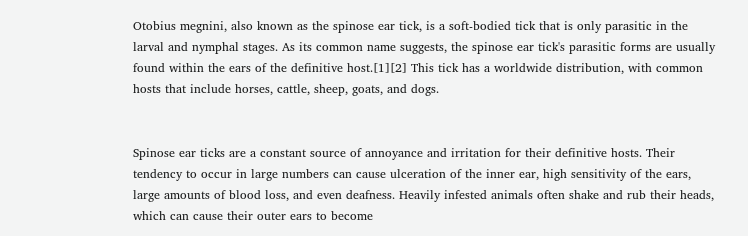Otobius megnini, also known as the spinose ear tick, is a soft-bodied tick that is only parasitic in the larval and nymphal stages. As its common name suggests, the spinose ear tick's parasitic forms are usually found within the ears of the definitive host.[1][2] This tick has a worldwide distribution, with common hosts that include horses, cattle, sheep, goats, and dogs.


Spinose ear ticks are a constant source of annoyance and irritation for their definitive hosts. Their tendency to occur in large numbers can cause ulceration of the inner ear, high sensitivity of the ears, large amounts of blood loss, and even deafness. Heavily infested animals often shake and rub their heads, which can cause their outer ears to become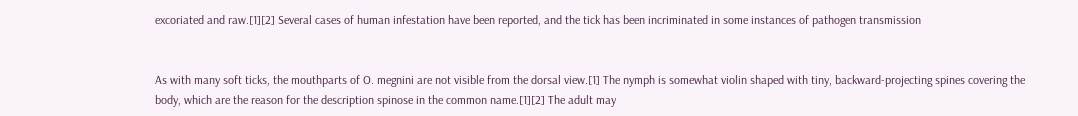excoriated and raw.[1][2] Several cases of human infestation have been reported, and the tick has been incriminated in some instances of pathogen transmission


As with many soft ticks, the mouthparts of O. megnini are not visible from the dorsal view.[1] The nymph is somewhat violin shaped with tiny, backward-projecting spines covering the body, which are the reason for the description spinose in the common name.[1][2] The adult may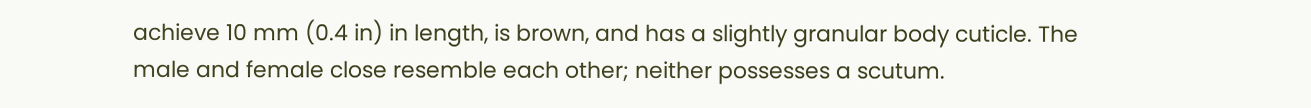achieve 10 mm (0.4 in) in length, is brown, and has a slightly granular body cuticle. The male and female close resemble each other; neither possesses a scutum.